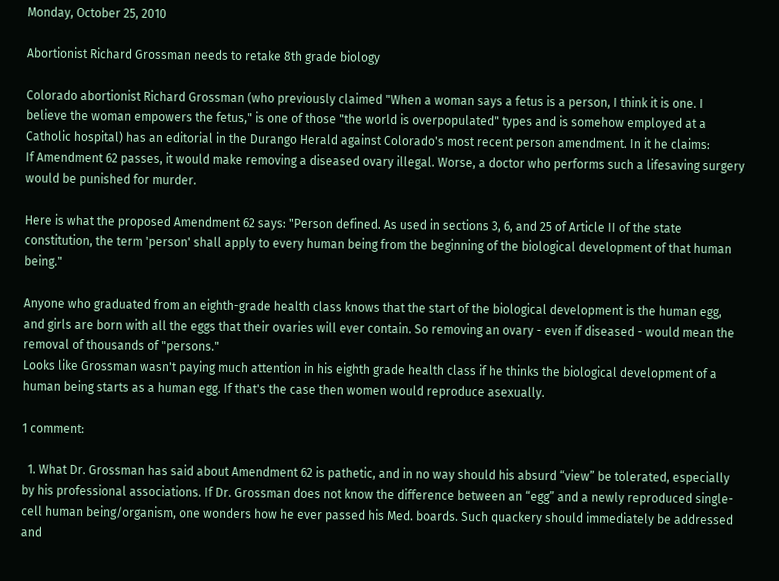Monday, October 25, 2010

Abortionist Richard Grossman needs to retake 8th grade biology

Colorado abortionist Richard Grossman (who previously claimed "When a woman says a fetus is a person, I think it is one. I believe the woman empowers the fetus," is one of those "the world is overpopulated" types and is somehow employed at a Catholic hospital) has an editorial in the Durango Herald against Colorado's most recent person amendment. In it he claims:
If Amendment 62 passes, it would make removing a diseased ovary illegal. Worse, a doctor who performs such a lifesaving surgery would be punished for murder.

Here is what the proposed Amendment 62 says: "Person defined. As used in sections 3, 6, and 25 of Article II of the state constitution, the term 'person' shall apply to every human being from the beginning of the biological development of that human being."

Anyone who graduated from an eighth-grade health class knows that the start of the biological development is the human egg, and girls are born with all the eggs that their ovaries will ever contain. So removing an ovary - even if diseased - would mean the removal of thousands of "persons."
Looks like Grossman wasn't paying much attention in his eighth grade health class if he thinks the biological development of a human being starts as a human egg. If that's the case then women would reproduce asexually.

1 comment:

  1. What Dr. Grossman has said about Amendment 62 is pathetic, and in no way should his absurd “view” be tolerated, especially by his professional associations. If Dr. Grossman does not know the difference between an “egg” and a newly reproduced single-cell human being/organism, one wonders how he ever passed his Med. boards. Such quackery should immediately be addressed and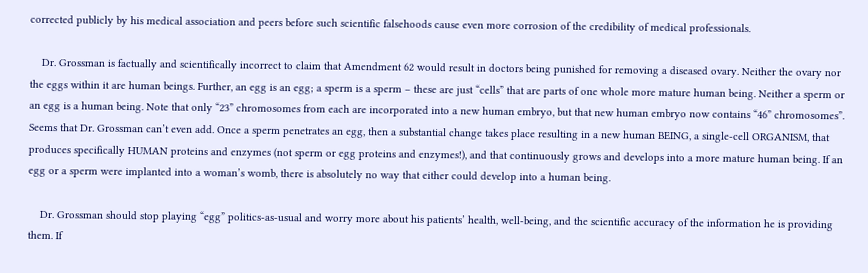corrected publicly by his medical association and peers before such scientific falsehoods cause even more corrosion of the credibility of medical professionals.

    Dr. Grossman is factually and scientifically incorrect to claim that Amendment 62 would result in doctors being punished for removing a diseased ovary. Neither the ovary nor the eggs within it are human beings. Further, an egg is an egg; a sperm is a sperm – these are just “cells” that are parts of one whole more mature human being. Neither a sperm or an egg is a human being. Note that only “23” chromosomes from each are incorporated into a new human embryo, but that new human embryo now contains “46” chromosomes”. Seems that Dr. Grossman can’t even add. Once a sperm penetrates an egg, then a substantial change takes place resulting in a new human BEING, a single-cell ORGANISM, that produces specifically HUMAN proteins and enzymes (not sperm or egg proteins and enzymes!), and that continuously grows and develops into a more mature human being. If an egg or a sperm were implanted into a woman’s womb, there is absolutely no way that either could develop into a human being.

    Dr. Grossman should stop playing “egg” politics-as-usual and worry more about his patients’ health, well-being, and the scientific accuracy of the information he is providing them. If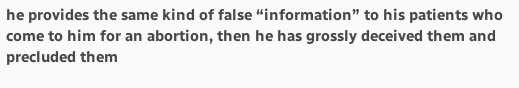he provides the same kind of false “information” to his patients who come to him for an abortion, then he has grossly deceived them and precluded them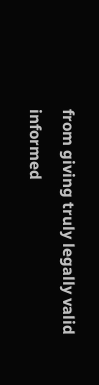from giving truly legally valid informed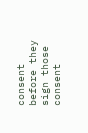consent before they sign those consent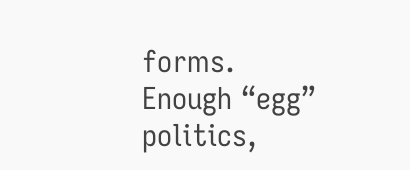forms. Enough “egg” politics,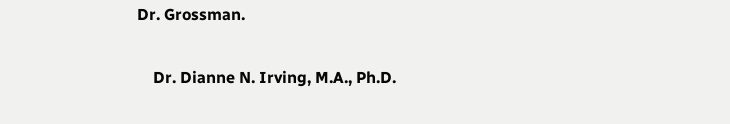Dr. Grossman.

    Dr. Dianne N. Irving, M.A., Ph.D.